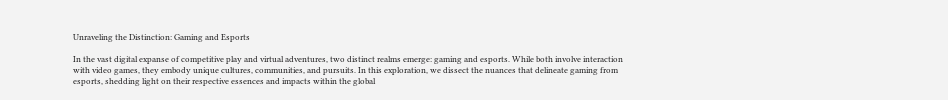Unraveling the Distinction: Gaming and Esports

In the vast digital expanse of competitive play and virtual adventures, two distinct realms emerge: gaming and esports. While both involve interaction with video games, they embody unique cultures, communities, and pursuits. In this exploration, we dissect the nuances that delineate gaming from esports, shedding light on their respective essences and impacts within the global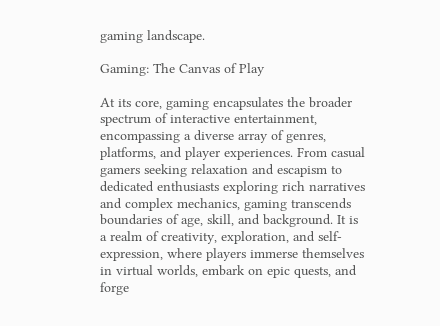gaming landscape.

Gaming: The Canvas of Play

At its core, gaming encapsulates the broader spectrum of interactive entertainment, encompassing a diverse array of genres, platforms, and player experiences. From casual gamers seeking relaxation and escapism to dedicated enthusiasts exploring rich narratives and complex mechanics, gaming transcends boundaries of age, skill, and background. It is a realm of creativity, exploration, and self-expression, where players immerse themselves in virtual worlds, embark on epic quests, and forge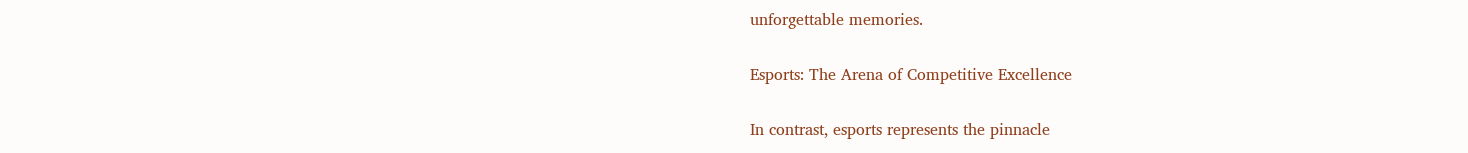unforgettable memories.

Esports: The Arena of Competitive Excellence

In contrast, esports represents the pinnacle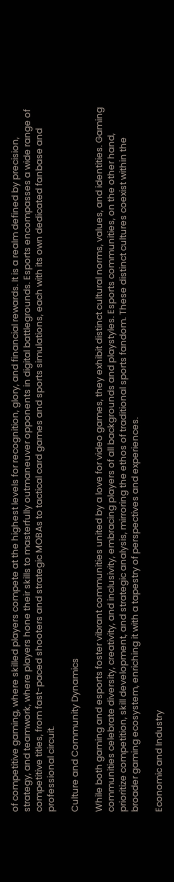of competitive gaming, where skilled players compete at the highest levels for recognition, glory, and financial rewards. It is a realm defined by precision, strategy, and teamwork, where players hone their skills to masterfully outmaneuver opponents in digital battlegrounds. Esports encompasses a wide range of competitive titles, from fast-paced shooters and strategic MOBAs to tactical card games and sports simulations, each with its own dedicated fanbase and professional circuit.

Culture and Community Dynamics

While both gaming and esports foster vibrant communities united by a love for video games, they exhibit distinct cultural norms, values, and identities. Gaming communities celebrate diversity, creativity, and inclusivity, embracing players of all backgrounds and playstyles. Esports communities, on the other hand, prioritize competition, skill development, and strategic analysis, mirroring the ethos of traditional sports fandom. These distinct cultures coexist within the broader gaming ecosystem, enriching it with a tapestry of perspectives and experiences.

Economic and Industry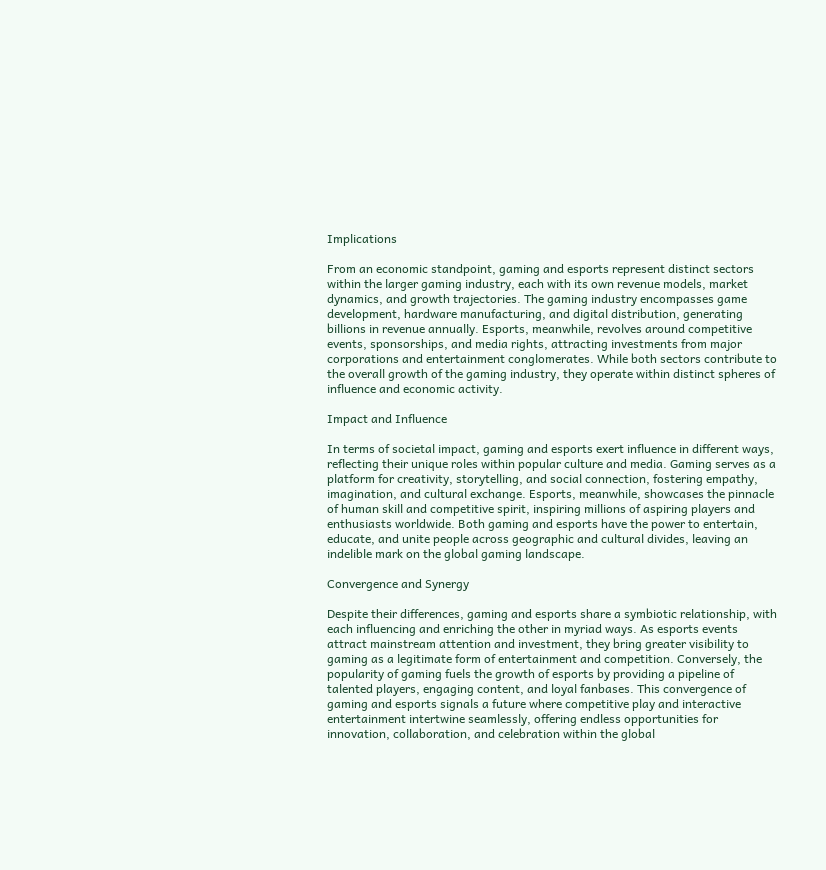Implications

From an economic standpoint, gaming and esports represent distinct sectors within the larger gaming industry, each with its own revenue models, market dynamics, and growth trajectories. The gaming industry encompasses game development, hardware manufacturing, and digital distribution, generating billions in revenue annually. Esports, meanwhile, revolves around competitive events, sponsorships, and media rights, attracting investments from major corporations and entertainment conglomerates. While both sectors contribute to the overall growth of the gaming industry, they operate within distinct spheres of influence and economic activity.

Impact and Influence

In terms of societal impact, gaming and esports exert influence in different ways, reflecting their unique roles within popular culture and media. Gaming serves as a platform for creativity, storytelling, and social connection, fostering empathy, imagination, and cultural exchange. Esports, meanwhile, showcases the pinnacle of human skill and competitive spirit, inspiring millions of aspiring players and enthusiasts worldwide. Both gaming and esports have the power to entertain, educate, and unite people across geographic and cultural divides, leaving an indelible mark on the global gaming landscape.

Convergence and Synergy

Despite their differences, gaming and esports share a symbiotic relationship, with each influencing and enriching the other in myriad ways. As esports events attract mainstream attention and investment, they bring greater visibility to gaming as a legitimate form of entertainment and competition. Conversely, the popularity of gaming fuels the growth of esports by providing a pipeline of talented players, engaging content, and loyal fanbases. This convergence of gaming and esports signals a future where competitive play and interactive entertainment intertwine seamlessly, offering endless opportunities for innovation, collaboration, and celebration within the global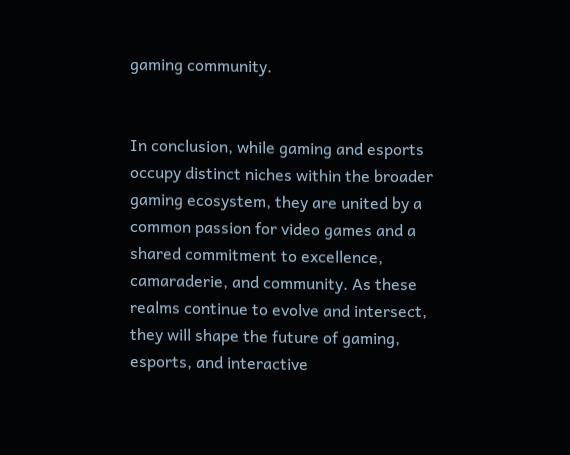gaming community.


In conclusion, while gaming and esports occupy distinct niches within the broader gaming ecosystem, they are united by a common passion for video games and a shared commitment to excellence, camaraderie, and community. As these realms continue to evolve and intersect, they will shape the future of gaming, esports, and interactive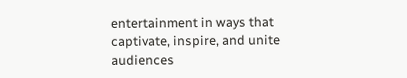entertainment in ways that captivate, inspire, and unite audiences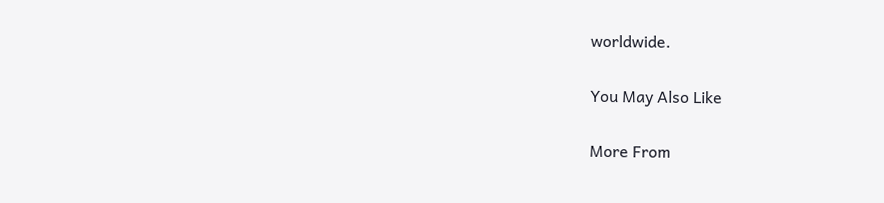worldwide.

You May Also Like

More From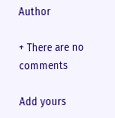Author

+ There are no comments

Add yours